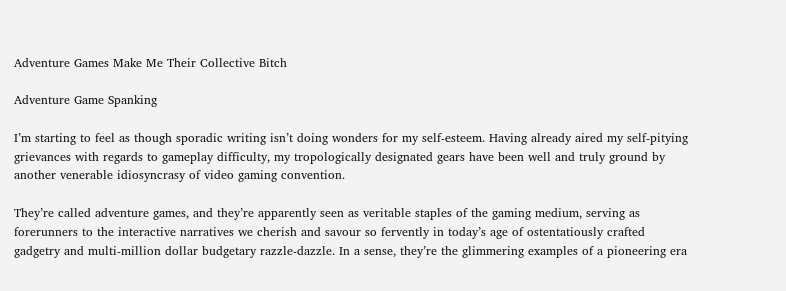Adventure Games Make Me Their Collective Bitch

Adventure Game Spanking

I’m starting to feel as though sporadic writing isn’t doing wonders for my self-esteem. Having already aired my self-pitying grievances with regards to gameplay difficulty, my tropologically designated gears have been well and truly ground by another venerable idiosyncrasy of video gaming convention.

They’re called adventure games, and they’re apparently seen as veritable staples of the gaming medium, serving as forerunners to the interactive narratives we cherish and savour so fervently in today’s age of ostentatiously crafted gadgetry and multi-million dollar budgetary razzle-dazzle. In a sense, they’re the glimmering examples of a pioneering era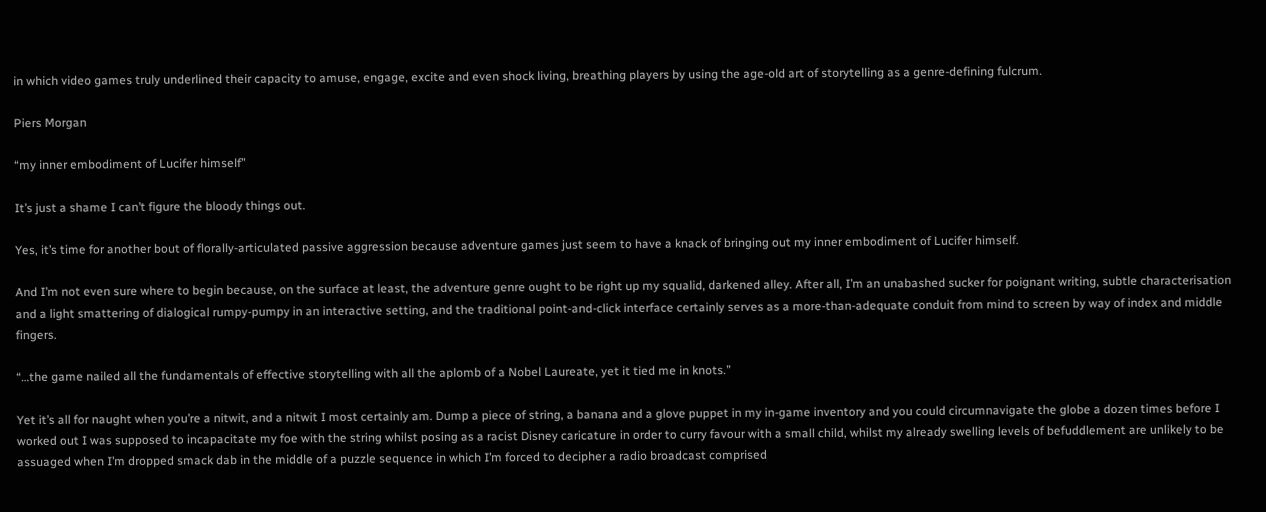in which video games truly underlined their capacity to amuse, engage, excite and even shock living, breathing players by using the age-old art of storytelling as a genre-defining fulcrum.

Piers Morgan

“my inner embodiment of Lucifer himself”

It’s just a shame I can’t figure the bloody things out.

Yes, it’s time for another bout of florally-articulated passive aggression because adventure games just seem to have a knack of bringing out my inner embodiment of Lucifer himself.

And I’m not even sure where to begin because, on the surface at least, the adventure genre ought to be right up my squalid, darkened alley. After all, I’m an unabashed sucker for poignant writing, subtle characterisation and a light smattering of dialogical rumpy-pumpy in an interactive setting, and the traditional point-and-click interface certainly serves as a more-than-adequate conduit from mind to screen by way of index and middle fingers.

“…the game nailed all the fundamentals of effective storytelling with all the aplomb of a Nobel Laureate, yet it tied me in knots.”

Yet it’s all for naught when you’re a nitwit, and a nitwit I most certainly am. Dump a piece of string, a banana and a glove puppet in my in-game inventory and you could circumnavigate the globe a dozen times before I worked out I was supposed to incapacitate my foe with the string whilst posing as a racist Disney caricature in order to curry favour with a small child, whilst my already swelling levels of befuddlement are unlikely to be assuaged when I’m dropped smack dab in the middle of a puzzle sequence in which I’m forced to decipher a radio broadcast comprised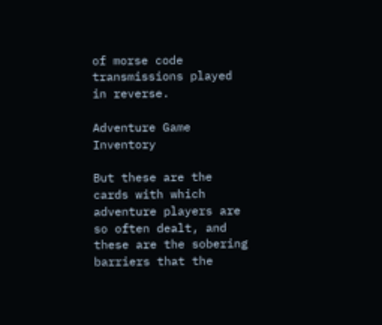of morse code transmissions played in reverse.

Adventure Game Inventory

But these are the cards with which adventure players are so often dealt, and these are the sobering barriers that the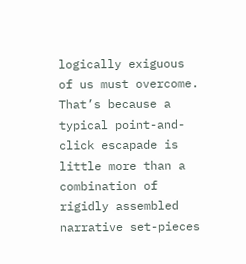logically exiguous of us must overcome. That’s because a typical point-and-click escapade is little more than a combination of rigidly assembled narrative set-pieces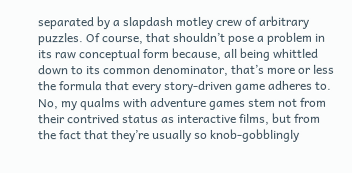separated by a slapdash motley crew of arbitrary puzzles. Of course, that shouldn’t pose a problem in its raw conceptual form because, all being whittled down to its common denominator, that’s more or less the formula that every story-driven game adheres to. No, my qualms with adventure games stem not from their contrived status as interactive films, but from the fact that they’re usually so knob-gobblingly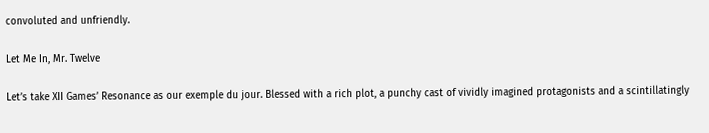convoluted and unfriendly.

Let Me In, Mr. Twelve

Let’s take XII Games’ Resonance as our exemple du jour. Blessed with a rich plot, a punchy cast of vividly imagined protagonists and a scintillatingly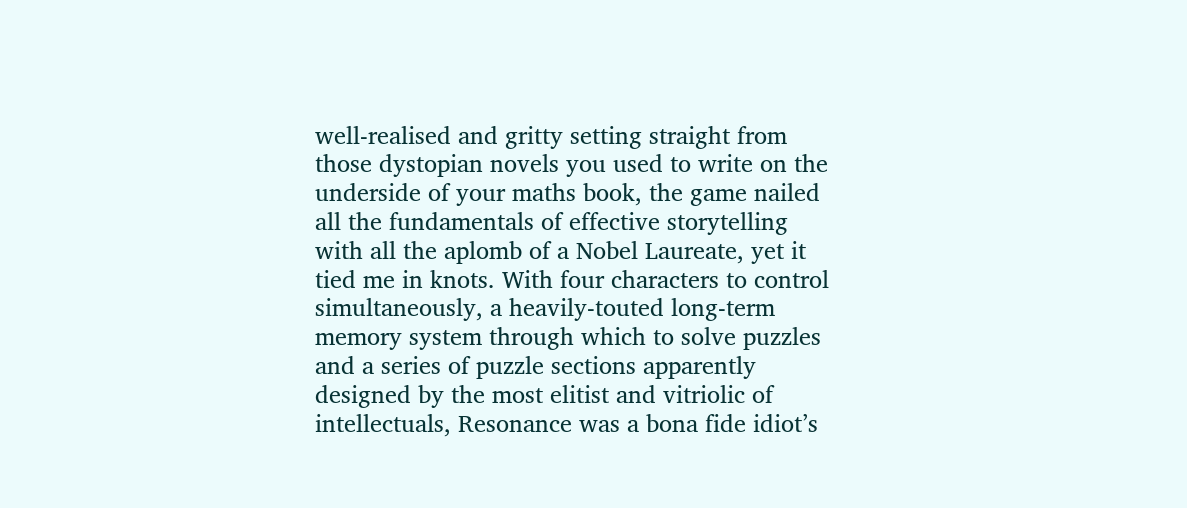well-realised and gritty setting straight from those dystopian novels you used to write on the underside of your maths book, the game nailed all the fundamentals of effective storytelling with all the aplomb of a Nobel Laureate, yet it tied me in knots. With four characters to control simultaneously, a heavily-touted long-term memory system through which to solve puzzles and a series of puzzle sections apparently designed by the most elitist and vitriolic of intellectuals, Resonance was a bona fide idiot’s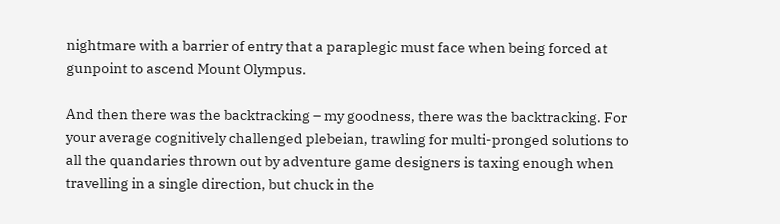nightmare with a barrier of entry that a paraplegic must face when being forced at gunpoint to ascend Mount Olympus.

And then there was the backtracking – my goodness, there was the backtracking. For your average cognitively challenged plebeian, trawling for multi-pronged solutions to all the quandaries thrown out by adventure game designers is taxing enough when travelling in a single direction, but chuck in the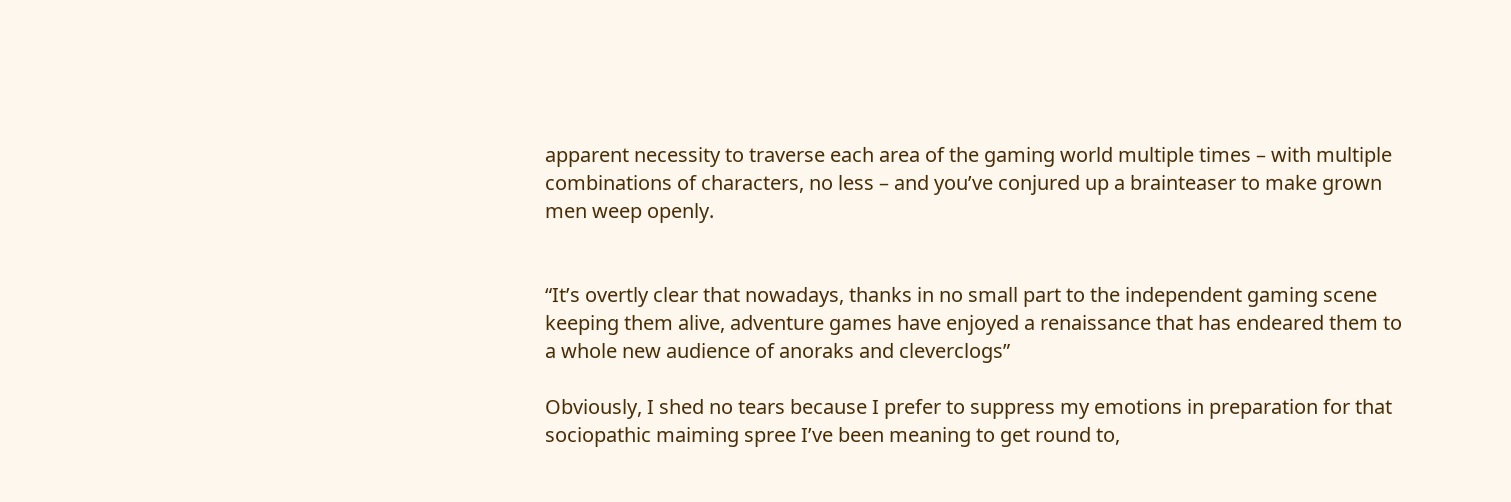apparent necessity to traverse each area of the gaming world multiple times – with multiple combinations of characters, no less – and you’ve conjured up a brainteaser to make grown men weep openly.


“It’s overtly clear that nowadays, thanks in no small part to the independent gaming scene keeping them alive, adventure games have enjoyed a renaissance that has endeared them to a whole new audience of anoraks and cleverclogs”

Obviously, I shed no tears because I prefer to suppress my emotions in preparation for that sociopathic maiming spree I’ve been meaning to get round to,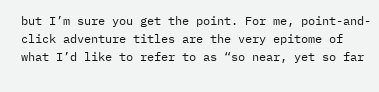but I’m sure you get the point. For me, point-and-click adventure titles are the very epitome of what I’d like to refer to as “so near, yet so far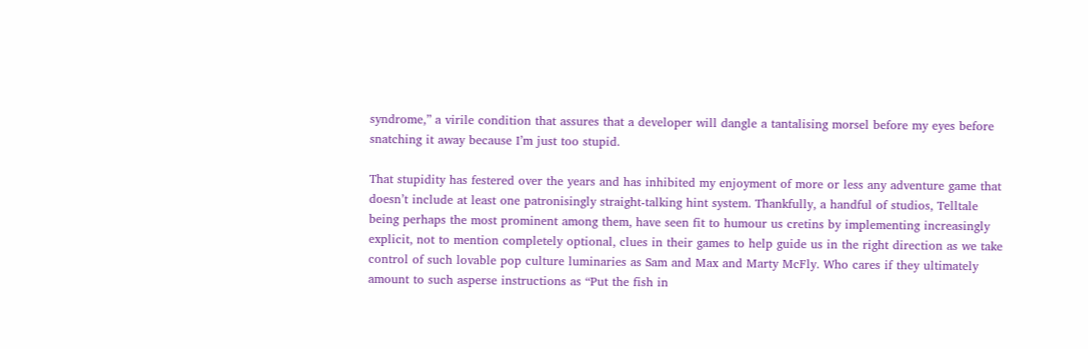syndrome,” a virile condition that assures that a developer will dangle a tantalising morsel before my eyes before snatching it away because I’m just too stupid.

That stupidity has festered over the years and has inhibited my enjoyment of more or less any adventure game that doesn’t include at least one patronisingly straight-talking hint system. Thankfully, a handful of studios, Telltale being perhaps the most prominent among them, have seen fit to humour us cretins by implementing increasingly explicit, not to mention completely optional, clues in their games to help guide us in the right direction as we take control of such lovable pop culture luminaries as Sam and Max and Marty McFly. Who cares if they ultimately amount to such asperse instructions as “Put the fish in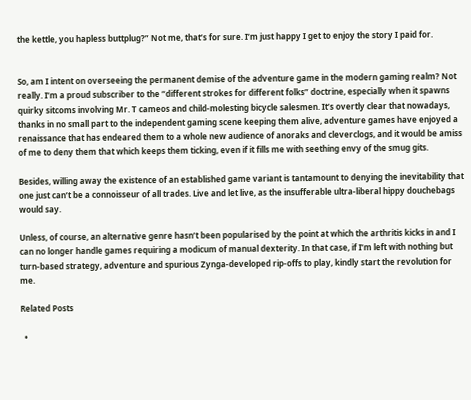the kettle, you hapless buttplug?” Not me, that’s for sure. I’m just happy I get to enjoy the story I paid for.


So, am I intent on overseeing the permanent demise of the adventure game in the modern gaming realm? Not really. I’m a proud subscriber to the “different strokes for different folks” doctrine, especially when it spawns quirky sitcoms involving Mr. T cameos and child-molesting bicycle salesmen. It’s overtly clear that nowadays, thanks in no small part to the independent gaming scene keeping them alive, adventure games have enjoyed a renaissance that has endeared them to a whole new audience of anoraks and cleverclogs, and it would be amiss of me to deny them that which keeps them ticking, even if it fills me with seething envy of the smug gits.

Besides, willing away the existence of an established game variant is tantamount to denying the inevitability that one just can’t be a connoisseur of all trades. Live and let live, as the insufferable ultra-liberal hippy douchebags would say.

Unless, of course, an alternative genre hasn’t been popularised by the point at which the arthritis kicks in and I can no longer handle games requiring a modicum of manual dexterity. In that case, if I’m left with nothing but turn-based strategy, adventure and spurious Zynga-developed rip-offs to play, kindly start the revolution for me.

Related Posts

  •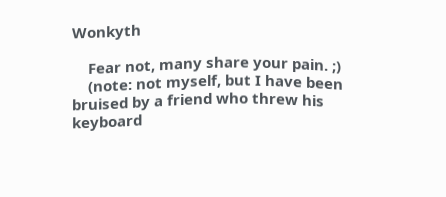Wonkyth

    Fear not, many share your pain. ;)
    (note: not myself, but I have been bruised by a friend who threw his keyboard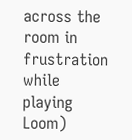across the room in frustration while playing Loom)